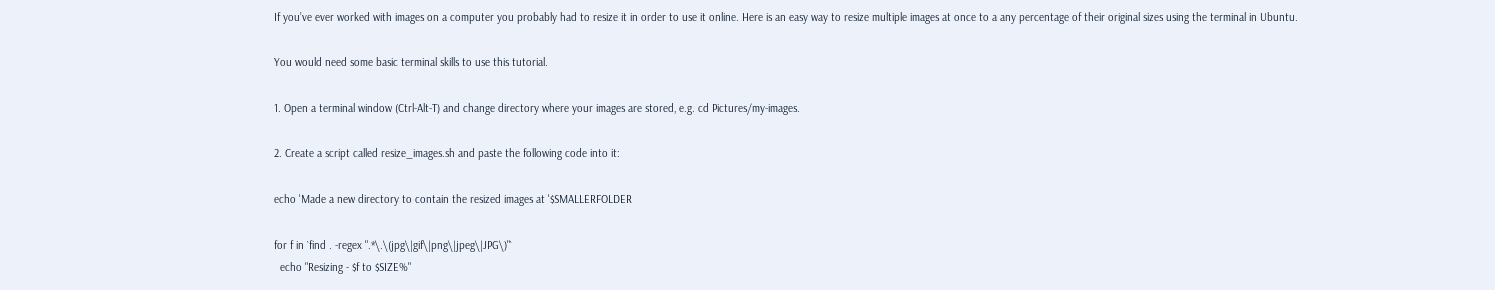If you’ve ever worked with images on a computer you probably had to resize it in order to use it online. Here is an easy way to resize multiple images at once to a any percentage of their original sizes using the terminal in Ubuntu.

You would need some basic terminal skills to use this tutorial.

1. Open a terminal window (Ctrl-Alt-T) and change directory where your images are stored, e.g. cd Pictures/my-images.

2. Create a script called resize_images.sh and paste the following code into it:

echo 'Made a new directory to contain the resized images at '$SMALLERFOLDER

for f in `find . -regex ".*\.\(jpg\|gif\|png\|jpeg\|JPG\)"`
  echo "Resizing - $f to $SIZE%"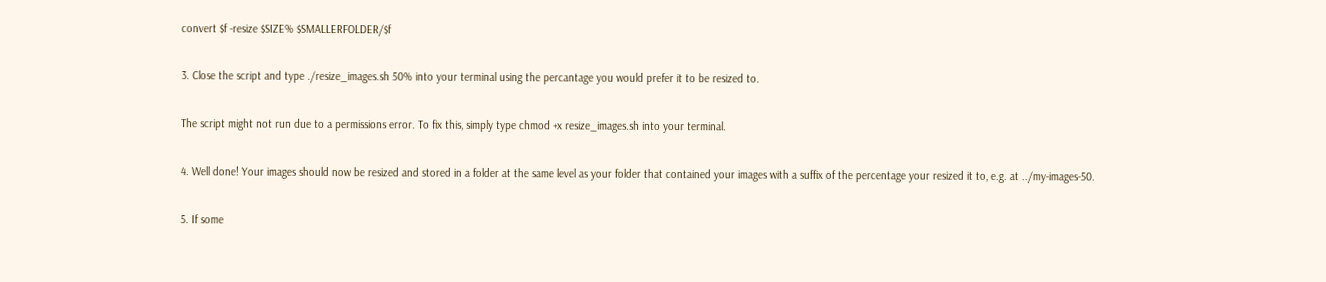convert $f -resize $SIZE% $SMALLERFOLDER/$f

3. Close the script and type ./resize_images.sh 50% into your terminal using the percantage you would prefer it to be resized to.

The script might not run due to a permissions error. To fix this, simply type chmod +x resize_images.sh into your terminal.

4. Well done! Your images should now be resized and stored in a folder at the same level as your folder that contained your images with a suffix of the percentage your resized it to, e.g. at ../my-images-50.

5. If some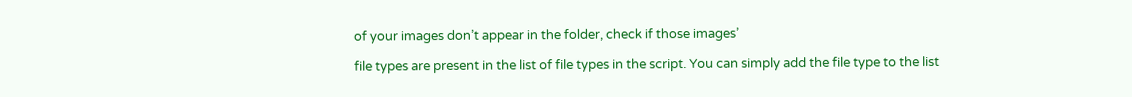of your images don’t appear in the folder, check if those images’

file types are present in the list of file types in the script. You can simply add the file type to the list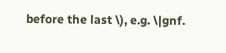before the last \), e.g. \|gnf.